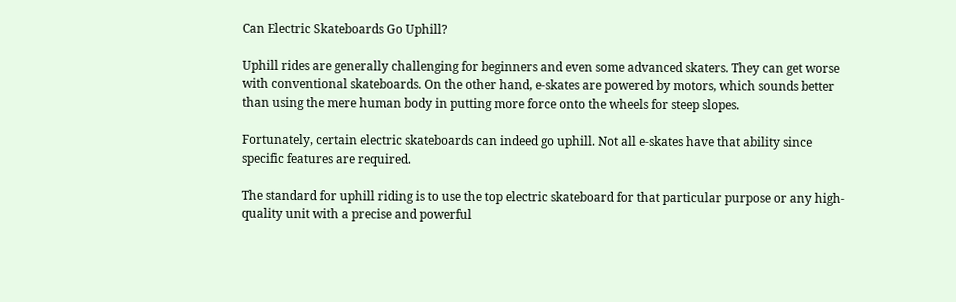Can Electric Skateboards Go Uphill?

Uphill rides are generally challenging for beginners and even some advanced skaters. They can get worse with conventional skateboards. On the other hand, e-skates are powered by motors, which sounds better than using the mere human body in putting more force onto the wheels for steep slopes.

Fortunately, certain electric skateboards can indeed go uphill. Not all e-skates have that ability since specific features are required.

The standard for uphill riding is to use the top electric skateboard for that particular purpose or any high-quality unit with a precise and powerful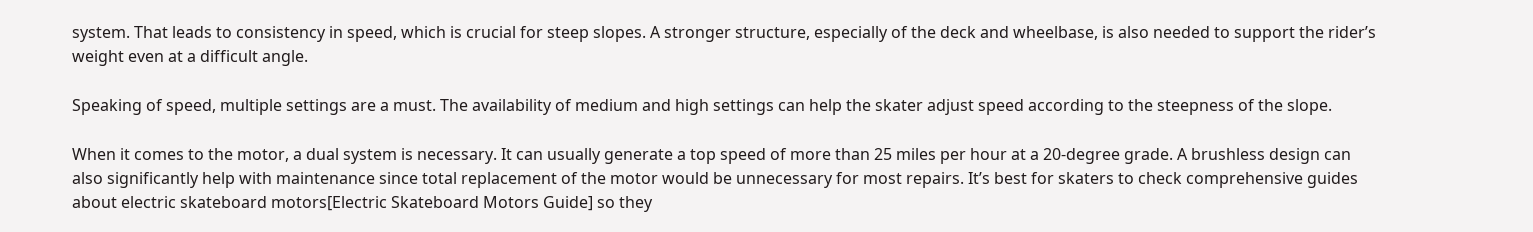system. That leads to consistency in speed, which is crucial for steep slopes. A stronger structure, especially of the deck and wheelbase, is also needed to support the rider’s weight even at a difficult angle.

Speaking of speed, multiple settings are a must. The availability of medium and high settings can help the skater adjust speed according to the steepness of the slope.

When it comes to the motor, a dual system is necessary. It can usually generate a top speed of more than 25 miles per hour at a 20-degree grade. A brushless design can also significantly help with maintenance since total replacement of the motor would be unnecessary for most repairs. It’s best for skaters to check comprehensive guides about electric skateboard motors[Electric Skateboard Motors Guide] so they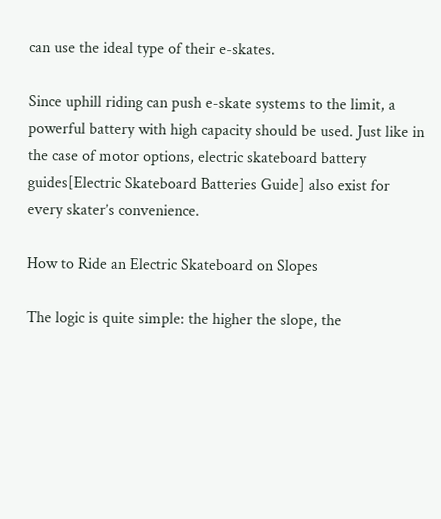can use the ideal type of their e-skates.

Since uphill riding can push e-skate systems to the limit, a powerful battery with high capacity should be used. Just like in the case of motor options, electric skateboard battery guides[Electric Skateboard Batteries Guide] also exist for every skater’s convenience.

How to Ride an Electric Skateboard on Slopes

The logic is quite simple: the higher the slope, the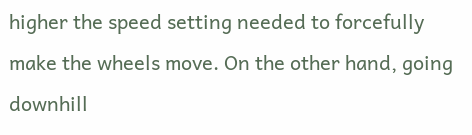higher the speed setting needed to forcefully make the wheels move. On the other hand, going downhill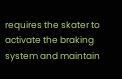requires the skater to activate the braking system and maintain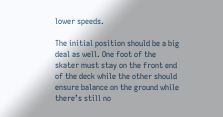lower speeds.

The initial position should be a big deal as well. One foot of the skater must stay on the front end of the deck while the other should ensure balance on the ground while there’s still no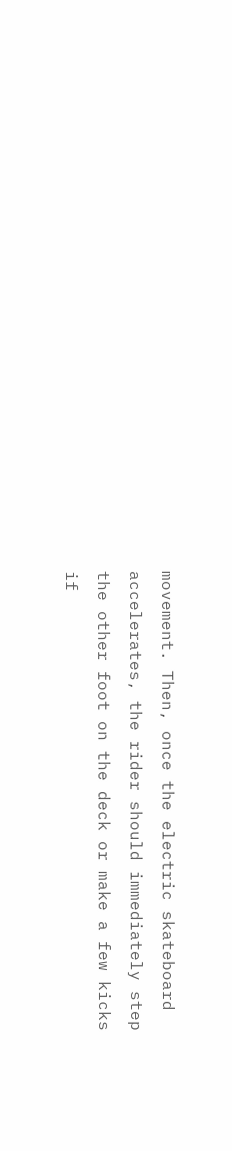movement. Then, once the electric skateboard accelerates, the rider should immediately step the other foot on the deck or make a few kicks if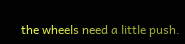the wheels need a little push.